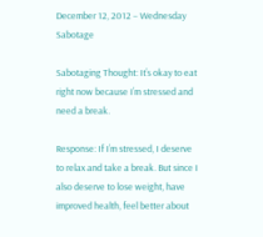December 12, 2012 – Wednesday Sabotage

Sabotaging Thought: It’s okay to eat right now because I’m stressed and need a break.

Response: If I’m stressed, I deserve to relax and take a break. But since I also deserve to lose weight, have improved health, feel better about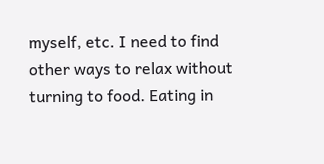myself, etc. I need to find other ways to relax without turning to food. Eating in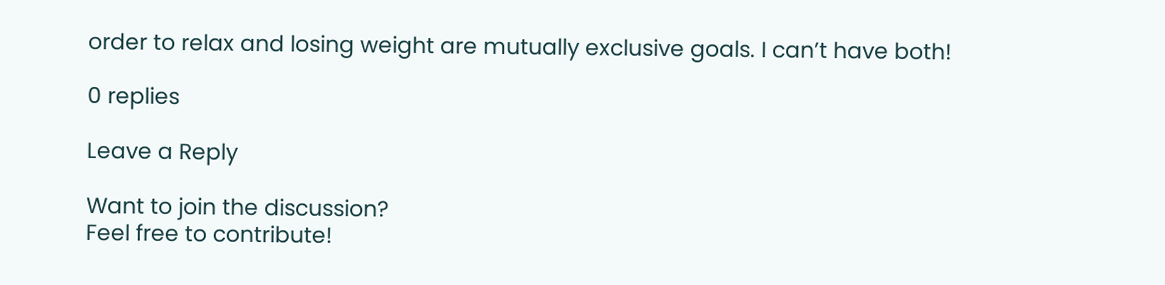order to relax and losing weight are mutually exclusive goals. I can’t have both!

0 replies

Leave a Reply

Want to join the discussion?
Feel free to contribute!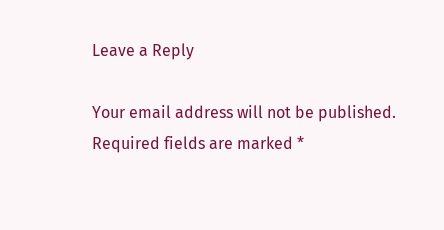Leave a Reply

Your email address will not be published. Required fields are marked *